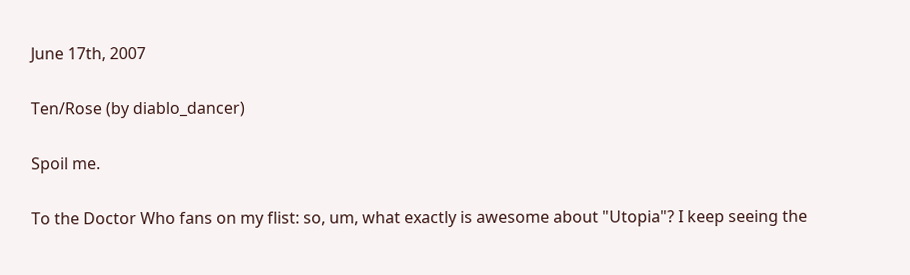June 17th, 2007

Ten/Rose (by diablo_dancer)

Spoil me.

To the Doctor Who fans on my flist: so, um, what exactly is awesome about "Utopia"? I keep seeing the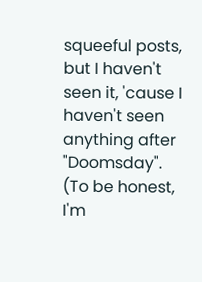squeeful posts, but I haven't seen it, 'cause I haven't seen anything after "Doomsday". (To be honest, I'm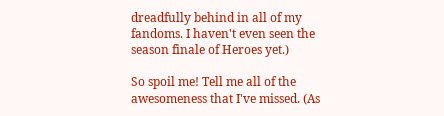dreadfully behind in all of my fandoms. I haven't even seen the season finale of Heroes yet.)

So spoil me! Tell me all of the awesomeness that I've missed. (As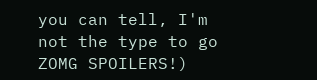you can tell, I'm not the type to go ZOMG SPOILERS!)